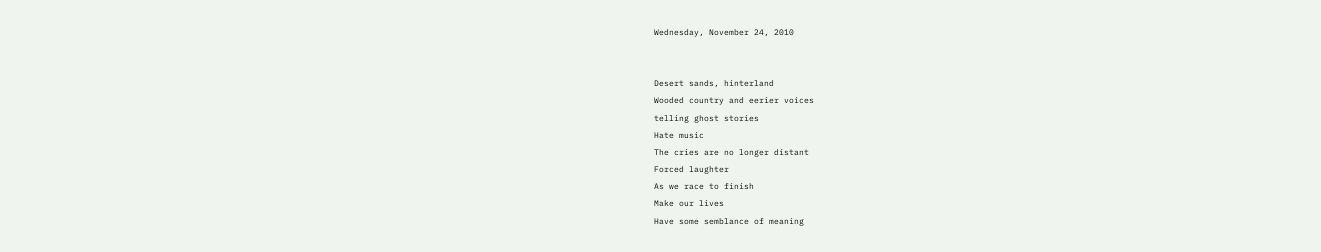Wednesday, November 24, 2010


Desert sands, hinterland
Wooded country and eerier voices
telling ghost stories
Hate music
The cries are no longer distant
Forced laughter
As we race to finish
Make our lives
Have some semblance of meaning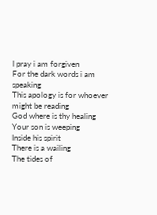I pray i am forgiven
For the dark words i am speaking
This apology is for whoever might be reading
God where is thy healing
Your son is weeping
Inside his spirit
There is a wailing
The tides of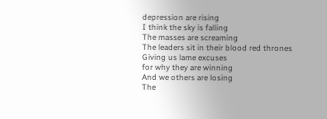depression are rising
I think the sky is falling
The masses are screaming
The leaders sit in their blood red thrones
Giving us lame excuses
for why they are winning
And we others are losing
The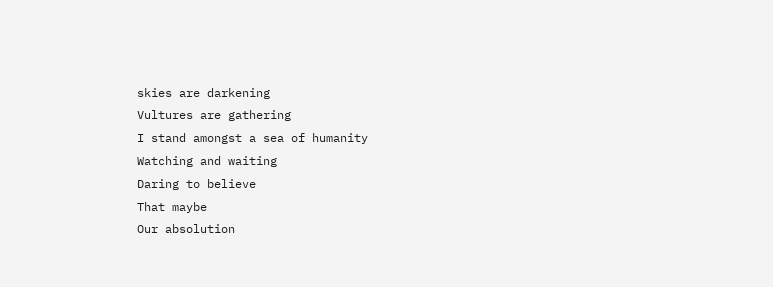skies are darkening
Vultures are gathering
I stand amongst a sea of humanity
Watching and waiting
Daring to believe
That maybe
Our absolution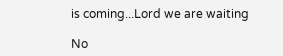is coming...Lord we are waiting

No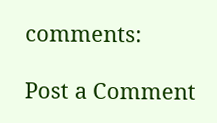comments:

Post a Comment